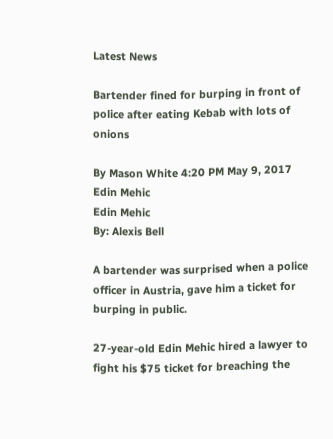Latest News

Bartender fined for burping in front of police after eating Kebab with lots of onions

By Mason White 4:20 PM May 9, 2017
Edin Mehic
Edin Mehic
By: Alexis Bell

A bartender was surprised when a police officer in Austria, gave him a ticket for burping in public.

27-year-old Edin Mehic hired a lawyer to fight his $75 ticket for breaching the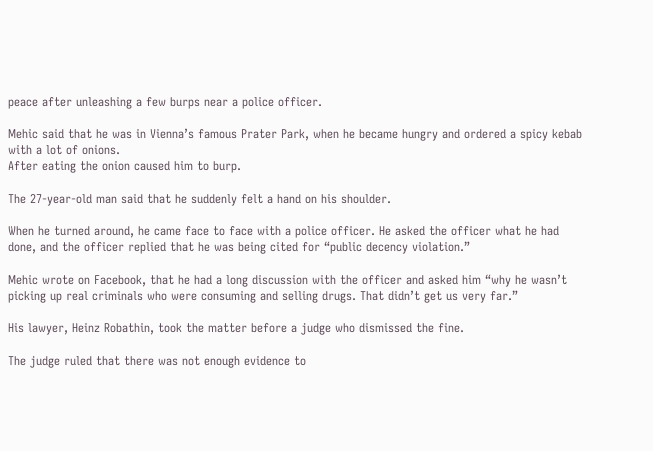peace after unleashing a few burps near a police officer.

Mehic said that he was in Vienna’s famous Prater Park, when he became hungry and ordered a spicy kebab with a lot of onions.
After eating the onion caused him to burp.

The 27-year-old man said that he suddenly felt a hand on his shoulder.

When he turned around, he came face to face with a police officer. He asked the officer what he had done, and the officer replied that he was being cited for “public decency violation.”

Mehic wrote on Facebook, that he had a long discussion with the officer and asked him “why he wasn’t picking up real criminals who were consuming and selling drugs. That didn’t get us very far.”

His lawyer, Heinz Robathin, took the matter before a judge who dismissed the fine.

The judge ruled that there was not enough evidence to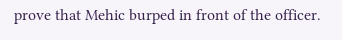prove that Mehic burped in front of the officer.